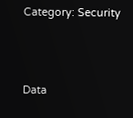Category: Security



Data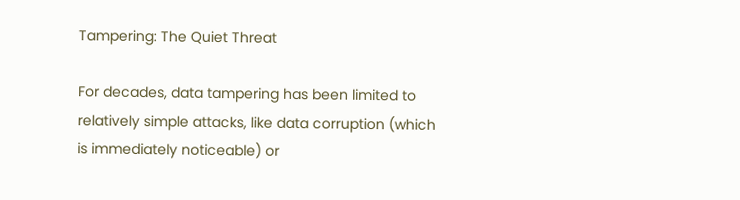Tampering: The Quiet Threat

For decades, data tampering has been limited to relatively simple attacks, like data corruption (which is immediately noticeable) or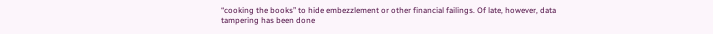“cooking the books” to hide embezzlement or other financial failings. Of late, however, data tampering has been done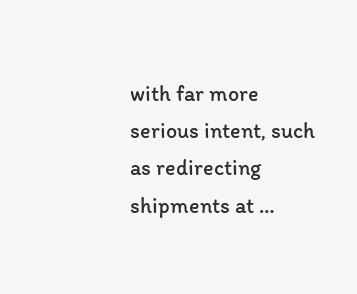with far more serious intent, such as redirecting shipments at …